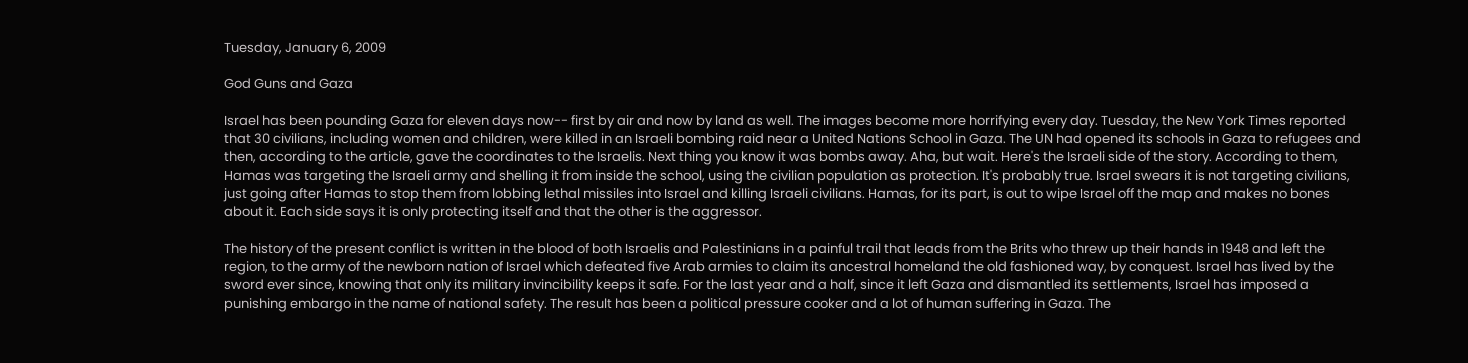Tuesday, January 6, 2009

God Guns and Gaza

Israel has been pounding Gaza for eleven days now-- first by air and now by land as well. The images become more horrifying every day. Tuesday, the New York Times reported that 30 civilians, including women and children, were killed in an Israeli bombing raid near a United Nations School in Gaza. The UN had opened its schools in Gaza to refugees and then, according to the article, gave the coordinates to the Israelis. Next thing you know it was bombs away. Aha, but wait. Here's the Israeli side of the story. According to them, Hamas was targeting the Israeli army and shelling it from inside the school, using the civilian population as protection. It's probably true. Israel swears it is not targeting civilians, just going after Hamas to stop them from lobbing lethal missiles into Israel and killing Israeli civilians. Hamas, for its part, is out to wipe Israel off the map and makes no bones about it. Each side says it is only protecting itself and that the other is the aggressor.

The history of the present conflict is written in the blood of both Israelis and Palestinians in a painful trail that leads from the Brits who threw up their hands in 1948 and left the region, to the army of the newborn nation of Israel which defeated five Arab armies to claim its ancestral homeland the old fashioned way, by conquest. Israel has lived by the sword ever since, knowing that only its military invincibility keeps it safe. For the last year and a half, since it left Gaza and dismantled its settlements, Israel has imposed a punishing embargo in the name of national safety. The result has been a political pressure cooker and a lot of human suffering in Gaza. The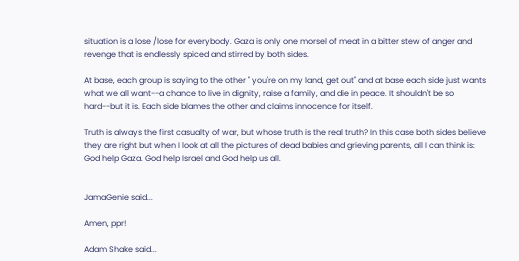situation is a lose /lose for everybody. Gaza is only one morsel of meat in a bitter stew of anger and revenge that is endlessly spiced and stirred by both sides.

At base, each group is saying to the other " you're on my land, get out" and at base each side just wants what we all want--a chance to live in dignity, raise a family, and die in peace. It shouldn't be so hard--but it is. Each side blames the other and claims innocence for itself.

Truth is always the first casualty of war, but whose truth is the real truth? In this case both sides believe they are right but when I look at all the pictures of dead babies and grieving parents, all I can think is: God help Gaza. God help Israel and God help us all.


JamaGenie said...

Amen, ppr!

Adam Shake said...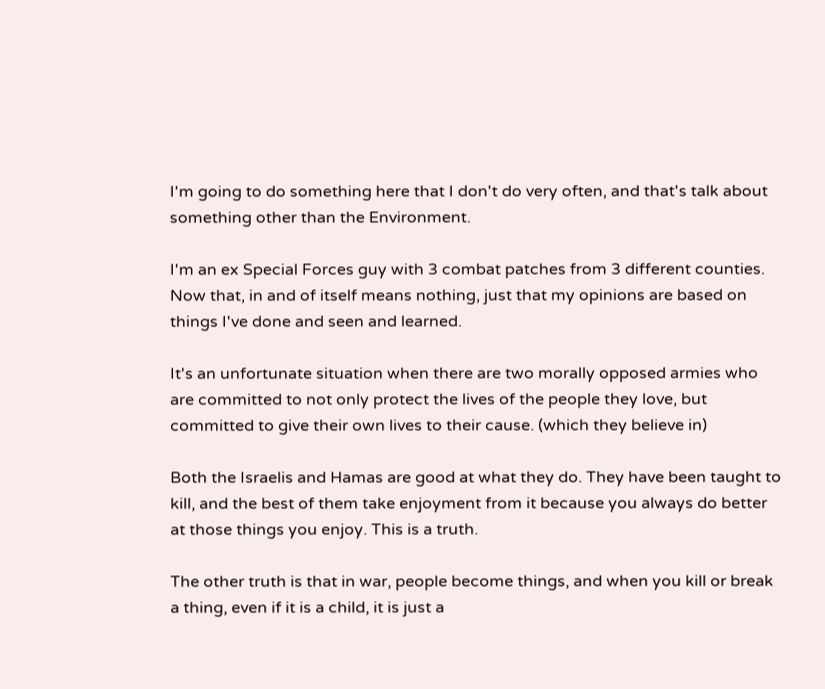I'm going to do something here that I don't do very often, and that's talk about something other than the Environment.

I'm an ex Special Forces guy with 3 combat patches from 3 different counties. Now that, in and of itself means nothing, just that my opinions are based on things I've done and seen and learned.

It's an unfortunate situation when there are two morally opposed armies who are committed to not only protect the lives of the people they love, but committed to give their own lives to their cause. (which they believe in)

Both the Israelis and Hamas are good at what they do. They have been taught to kill, and the best of them take enjoyment from it because you always do better at those things you enjoy. This is a truth.

The other truth is that in war, people become things, and when you kill or break a thing, even if it is a child, it is just a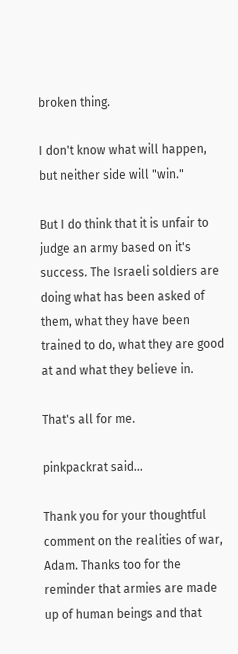broken thing.

I don't know what will happen, but neither side will "win."

But I do think that it is unfair to judge an army based on it's success. The Israeli soldiers are doing what has been asked of them, what they have been trained to do, what they are good at and what they believe in.

That's all for me.

pinkpackrat said...

Thank you for your thoughtful comment on the realities of war, Adam. Thanks too for the reminder that armies are made up of human beings and that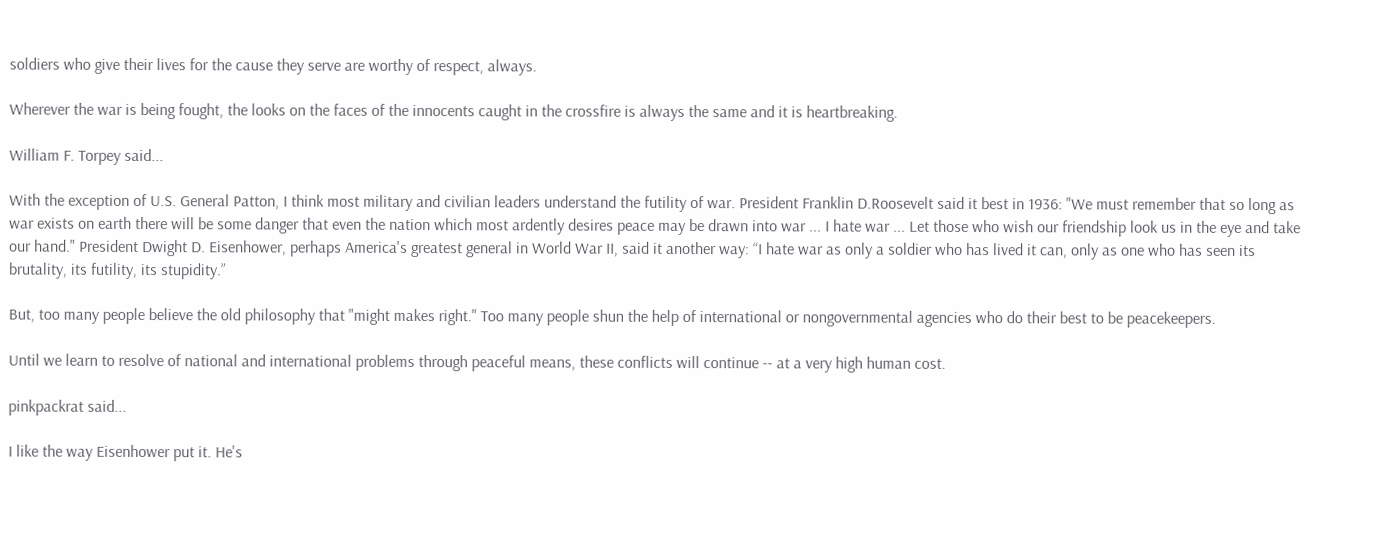soldiers who give their lives for the cause they serve are worthy of respect, always.

Wherever the war is being fought, the looks on the faces of the innocents caught in the crossfire is always the same and it is heartbreaking.

William F. Torpey said...

With the exception of U.S. General Patton, I think most military and civilian leaders understand the futility of war. President Franklin D.Roosevelt said it best in 1936: "We must remember that so long as war exists on earth there will be some danger that even the nation which most ardently desires peace may be drawn into war ... I hate war ... Let those who wish our friendship look us in the eye and take our hand." President Dwight D. Eisenhower, perhaps America's greatest general in World War II, said it another way: “I hate war as only a soldier who has lived it can, only as one who has seen its brutality, its futility, its stupidity.”

But, too many people believe the old philosophy that "might makes right." Too many people shun the help of international or nongovernmental agencies who do their best to be peacekeepers.

Until we learn to resolve of national and international problems through peaceful means, these conflicts will continue -- at a very high human cost.

pinkpackrat said...

I like the way Eisenhower put it. He's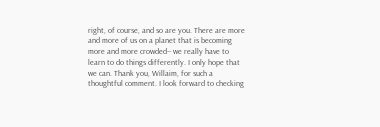right, of course, and so are you. There are more and more of us on a planet that is becoming more and more crowded-- we really have to learn to do things differently. I only hope that we can. Thank you, Willaim, for such a thoughtful comment. I look forward to checking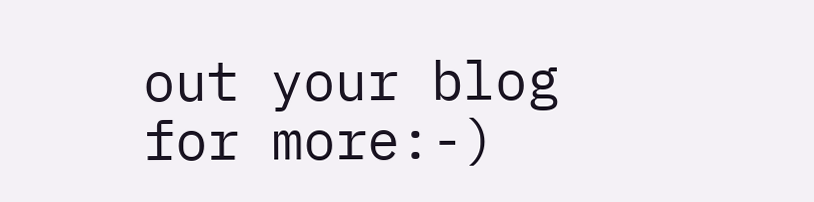out your blog for more:-)